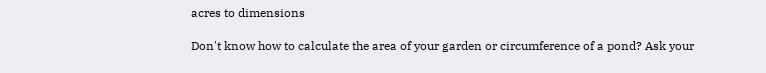acres to dimensions

Don't know how to calculate the area of your garden or circumference of a pond? Ask your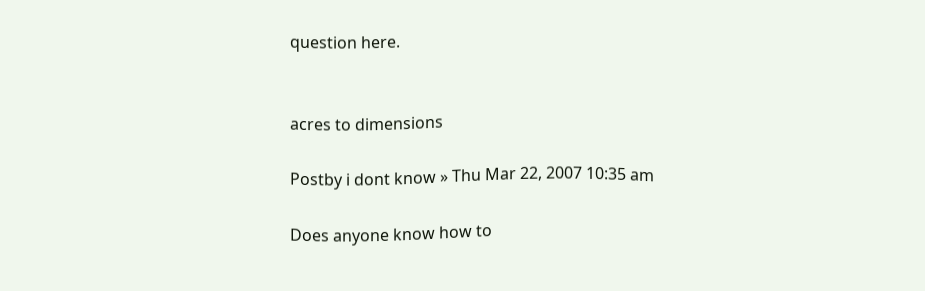question here.


acres to dimensions

Postby i dont know » Thu Mar 22, 2007 10:35 am

Does anyone know how to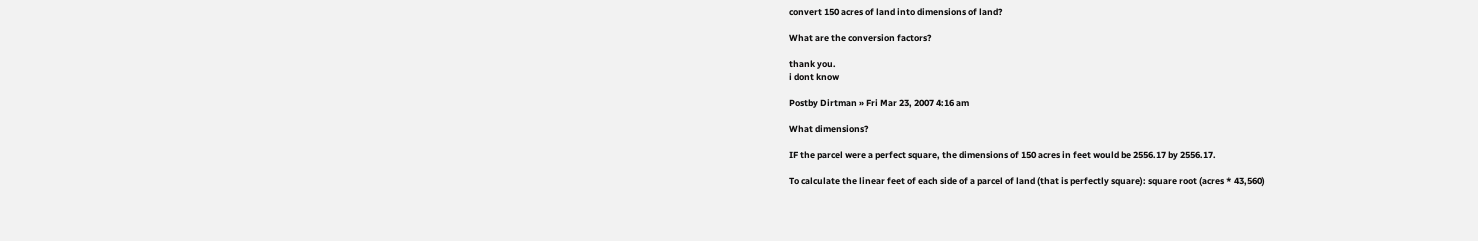convert 150 acres of land into dimensions of land?

What are the conversion factors?

thank you.
i dont know

Postby Dirtman » Fri Mar 23, 2007 4:16 am

What dimensions?

IF the parcel were a perfect square, the dimensions of 150 acres in feet would be 2556.17 by 2556.17.

To calculate the linear feet of each side of a parcel of land (that is perfectly square): square root (acres * 43,560)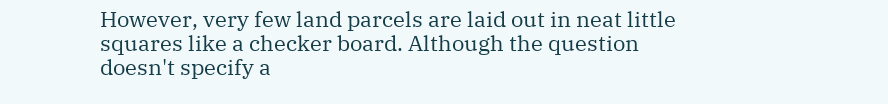However, very few land parcels are laid out in neat little squares like a checker board. Although the question doesn't specify a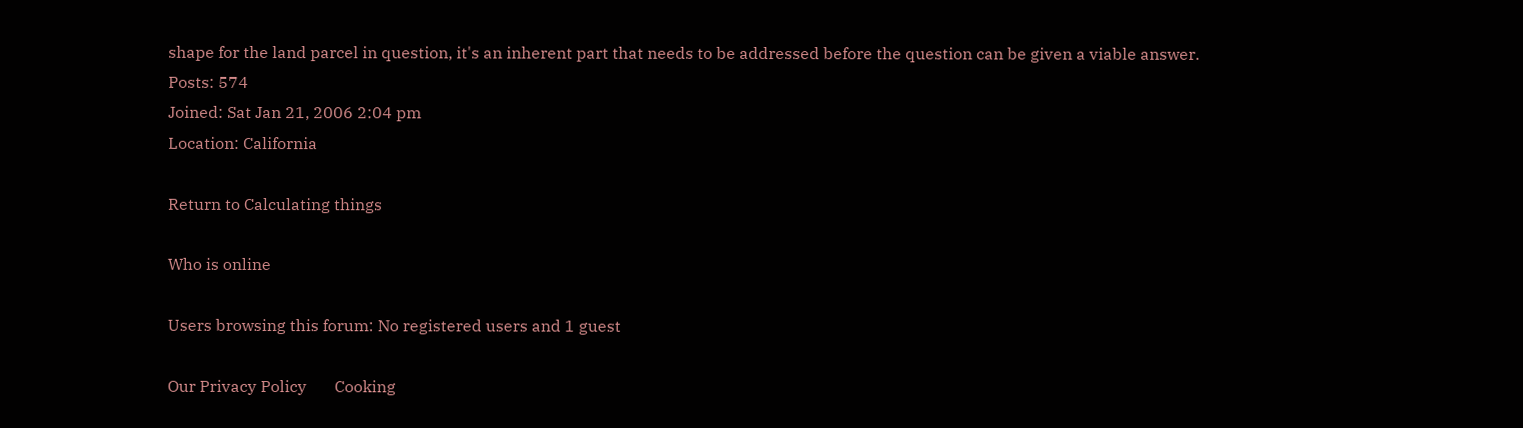shape for the land parcel in question, it's an inherent part that needs to be addressed before the question can be given a viable answer.
Posts: 574
Joined: Sat Jan 21, 2006 2:04 pm
Location: California

Return to Calculating things

Who is online

Users browsing this forum: No registered users and 1 guest

Our Privacy Policy       Cooking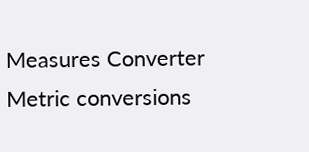Measures Converter       Metric conversions